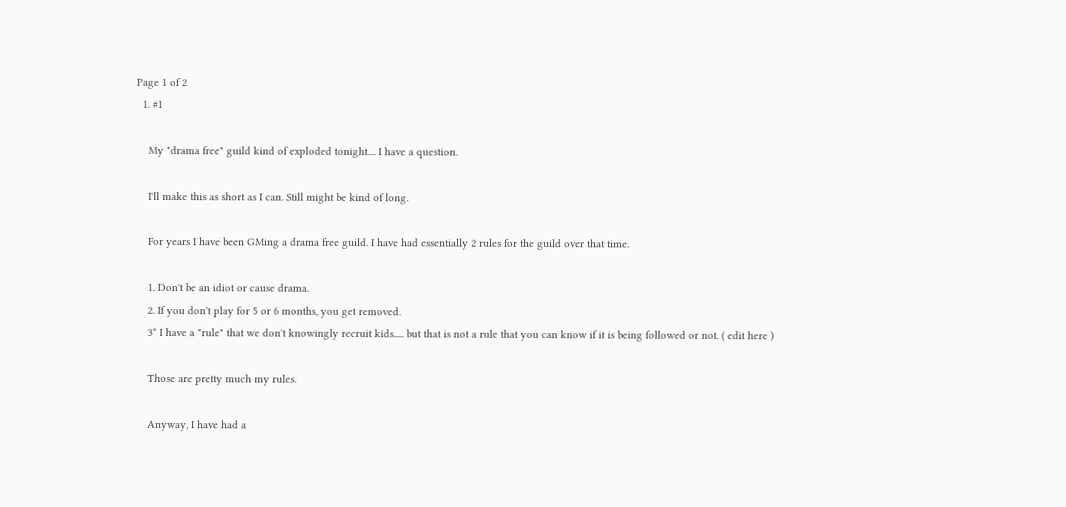Page 1 of 2
  1. #1

    My "drama free" guild kind of exploded tonight.... I have a question.

    I'll make this as short as I can. Still might be kind of long.

    For years I have been GMing a drama free guild. I have had essentially 2 rules for the guild over that time.

    1. Don't be an idiot or cause drama.
    2. If you don't play for 5 or 6 months, you get removed.
    3* I have a "rule" that we don't knowingly recruit kids..... but that is not a rule that you can know if it is being followed or not. ( edit here )

    Those are pretty much my rules.

    Anyway, I have had a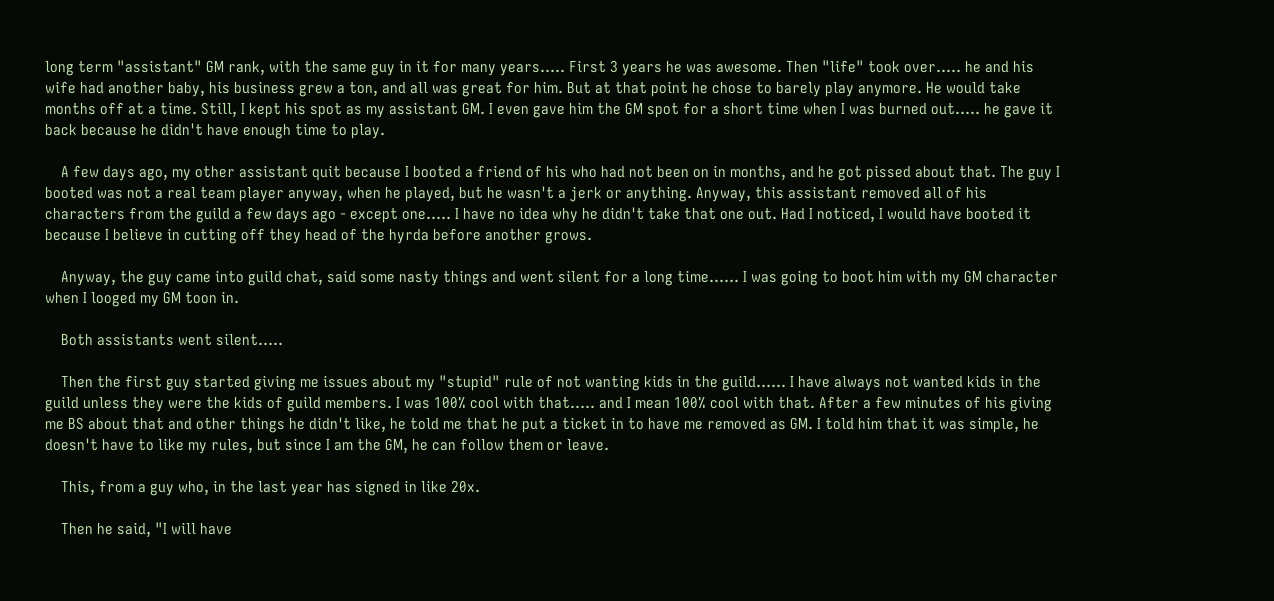long term "assistant" GM rank, with the same guy in it for many years..... First 3 years he was awesome. Then "life" took over..... he and his wife had another baby, his business grew a ton, and all was great for him. But at that point he chose to barely play anymore. He would take months off at a time. Still, I kept his spot as my assistant GM. I even gave him the GM spot for a short time when I was burned out..... he gave it back because he didn't have enough time to play.

    A few days ago, my other assistant quit because I booted a friend of his who had not been on in months, and he got pissed about that. The guy I booted was not a real team player anyway, when he played, but he wasn't a jerk or anything. Anyway, this assistant removed all of his characters from the guild a few days ago - except one..... I have no idea why he didn't take that one out. Had I noticed, I would have booted it because I believe in cutting off they head of the hyrda before another grows.

    Anyway, the guy came into guild chat, said some nasty things and went silent for a long time...... I was going to boot him with my GM character when I looged my GM toon in.

    Both assistants went silent.....

    Then the first guy started giving me issues about my "stupid" rule of not wanting kids in the guild...... I have always not wanted kids in the guild unless they were the kids of guild members. I was 100% cool with that..... and I mean 100% cool with that. After a few minutes of his giving me BS about that and other things he didn't like, he told me that he put a ticket in to have me removed as GM. I told him that it was simple, he doesn't have to like my rules, but since I am the GM, he can follow them or leave.

    This, from a guy who, in the last year has signed in like 20x.

    Then he said, "I will have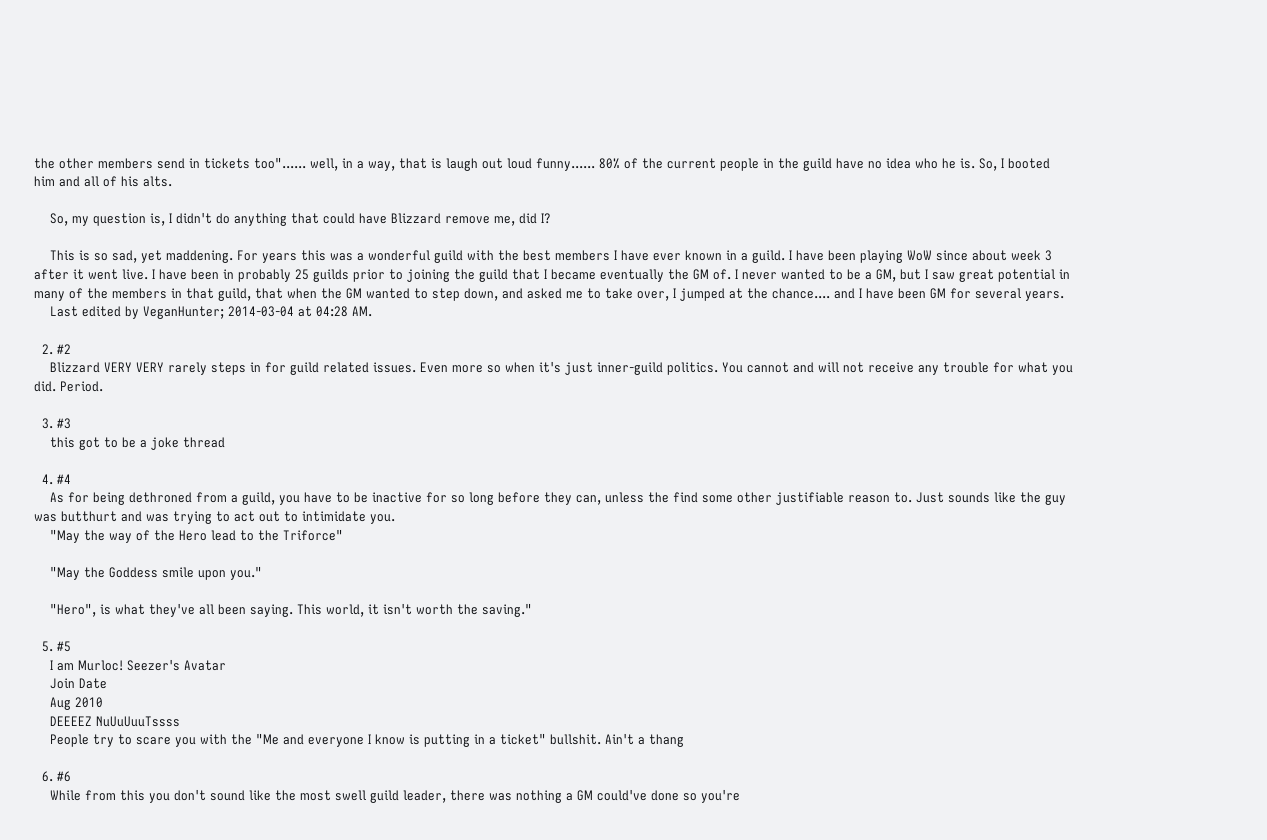the other members send in tickets too"...... well, in a way, that is laugh out loud funny...... 80% of the current people in the guild have no idea who he is. So, I booted him and all of his alts.

    So, my question is, I didn't do anything that could have Blizzard remove me, did I?

    This is so sad, yet maddening. For years this was a wonderful guild with the best members I have ever known in a guild. I have been playing WoW since about week 3 after it went live. I have been in probably 25 guilds prior to joining the guild that I became eventually the GM of. I never wanted to be a GM, but I saw great potential in many of the members in that guild, that when the GM wanted to step down, and asked me to take over, I jumped at the chance.... and I have been GM for several years.
    Last edited by VeganHunter; 2014-03-04 at 04:28 AM.

  2. #2
    Blizzard VERY VERY rarely steps in for guild related issues. Even more so when it's just inner-guild politics. You cannot and will not receive any trouble for what you did. Period.

  3. #3
    this got to be a joke thread

  4. #4
    As for being dethroned from a guild, you have to be inactive for so long before they can, unless the find some other justifiable reason to. Just sounds like the guy was butthurt and was trying to act out to intimidate you.
    "May the way of the Hero lead to the Triforce"

    "May the Goddess smile upon you."

    "Hero", is what they've all been saying. This world, it isn't worth the saving."

  5. #5
    I am Murloc! Seezer's Avatar
    Join Date
    Aug 2010
    DEEEEZ NuUuUuuTssss
    People try to scare you with the "Me and everyone I know is putting in a ticket" bullshit. Ain't a thang

  6. #6
    While from this you don't sound like the most swell guild leader, there was nothing a GM could've done so you're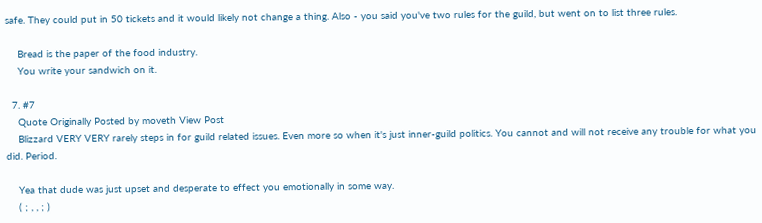safe. They could put in 50 tickets and it would likely not change a thing. Also - you said you've two rules for the guild, but went on to list three rules.

    Bread is the paper of the food industry.
    You write your sandwich on it.

  7. #7
    Quote Originally Posted by moveth View Post
    Blizzard VERY VERY rarely steps in for guild related issues. Even more so when it's just inner-guild politics. You cannot and will not receive any trouble for what you did. Period.

    Yea that dude was just upset and desperate to effect you emotionally in some way.
    ( ; , , ; )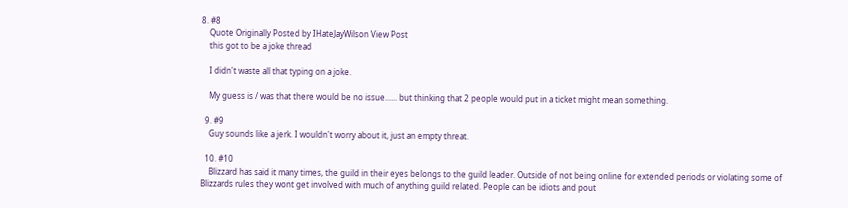8. #8
    Quote Originally Posted by IHateJayWilson View Post
    this got to be a joke thread

    I didn't waste all that typing on a joke.

    My guess is / was that there would be no issue...... but thinking that 2 people would put in a ticket might mean something.

  9. #9
    Guy sounds like a jerk. I wouldn't worry about it, just an empty threat.

  10. #10
    Blizzard has said it many times, the guild in their eyes belongs to the guild leader. Outside of not being online for extended periods or violating some of Blizzards rules they wont get involved with much of anything guild related. People can be idiots and pout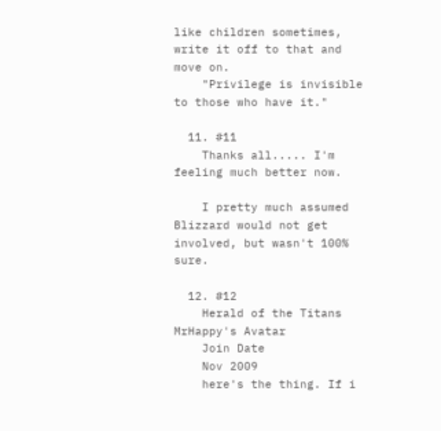like children sometimes, write it off to that and move on.
    "Privilege is invisible to those who have it."

  11. #11
    Thanks all..... I'm feeling much better now.

    I pretty much assumed Blizzard would not get involved, but wasn't 100% sure.

  12. #12
    Herald of the Titans MrHappy's Avatar
    Join Date
    Nov 2009
    here's the thing. If i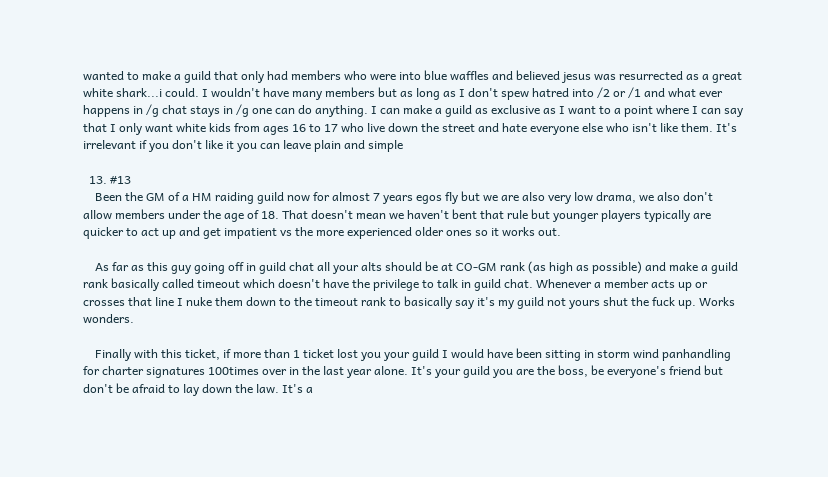wanted to make a guild that only had members who were into blue waffles and believed jesus was resurrected as a great white shark...i could. I wouldn't have many members but as long as I don't spew hatred into /2 or /1 and what ever happens in /g chat stays in /g one can do anything. I can make a guild as exclusive as I want to a point where I can say that I only want white kids from ages 16 to 17 who live down the street and hate everyone else who isn't like them. It's irrelevant if you don't like it you can leave plain and simple

  13. #13
    Been the GM of a HM raiding guild now for almost 7 years egos fly but we are also very low drama, we also don't allow members under the age of 18. That doesn't mean we haven't bent that rule but younger players typically are quicker to act up and get impatient vs the more experienced older ones so it works out.

    As far as this guy going off in guild chat all your alts should be at CO-GM rank (as high as possible) and make a guild rank basically called timeout which doesn't have the privilege to talk in guild chat. Whenever a member acts up or crosses that line I nuke them down to the timeout rank to basically say it's my guild not yours shut the fuck up. Works wonders.

    Finally with this ticket, if more than 1 ticket lost you your guild I would have been sitting in storm wind panhandling for charter signatures 100times over in the last year alone. It's your guild you are the boss, be everyone's friend but don't be afraid to lay down the law. It's a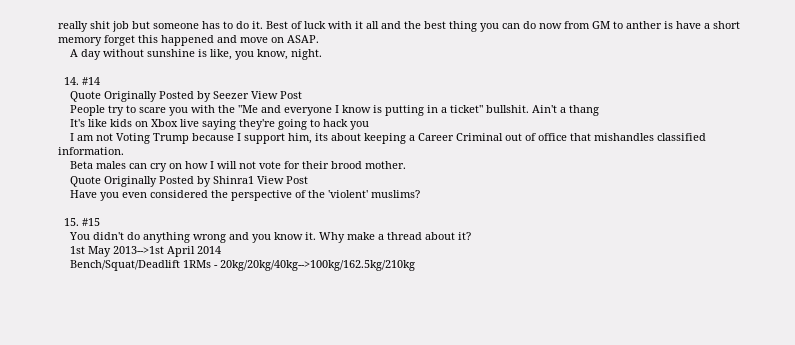really shit job but someone has to do it. Best of luck with it all and the best thing you can do now from GM to anther is have a short memory forget this happened and move on ASAP.
    A day without sunshine is like, you know, night.

  14. #14
    Quote Originally Posted by Seezer View Post
    People try to scare you with the "Me and everyone I know is putting in a ticket" bullshit. Ain't a thang
    It's like kids on Xbox live saying they're going to hack you
    I am not Voting Trump because I support him, its about keeping a Career Criminal out of office that mishandles classified information.
    Beta males can cry on how I will not vote for their brood mother.
    Quote Originally Posted by Shinra1 View Post
    Have you even considered the perspective of the 'violent' muslims?

  15. #15
    You didn't do anything wrong and you know it. Why make a thread about it?
    1st May 2013-->1st April 2014
    Bench/Squat/Deadlift 1RMs - 20kg/20kg/40kg-->100kg/162.5kg/210kg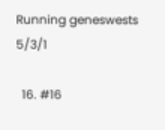Running geneswests 5/3/1

  16. #16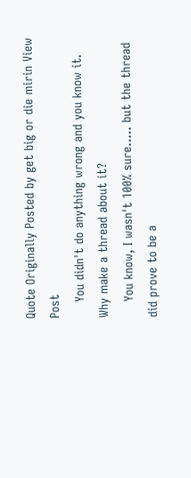Quote Originally Posted by get big or die mirin View Post
    You didn't do anything wrong and you know it. Why make a thread about it?
    You know, I wasn't 100% sure..... but the thread did prove to be a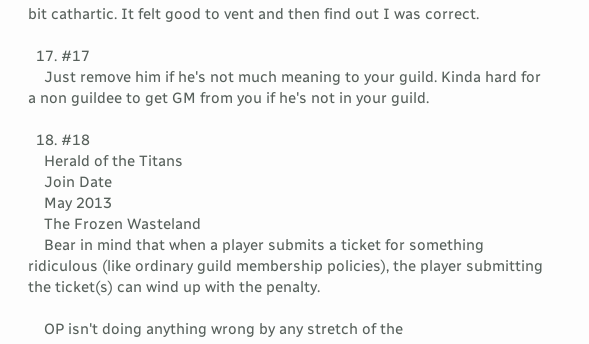bit cathartic. It felt good to vent and then find out I was correct.

  17. #17
    Just remove him if he's not much meaning to your guild. Kinda hard for a non guildee to get GM from you if he's not in your guild.

  18. #18
    Herald of the Titans
    Join Date
    May 2013
    The Frozen Wasteland
    Bear in mind that when a player submits a ticket for something ridiculous (like ordinary guild membership policies), the player submitting the ticket(s) can wind up with the penalty.

    OP isn't doing anything wrong by any stretch of the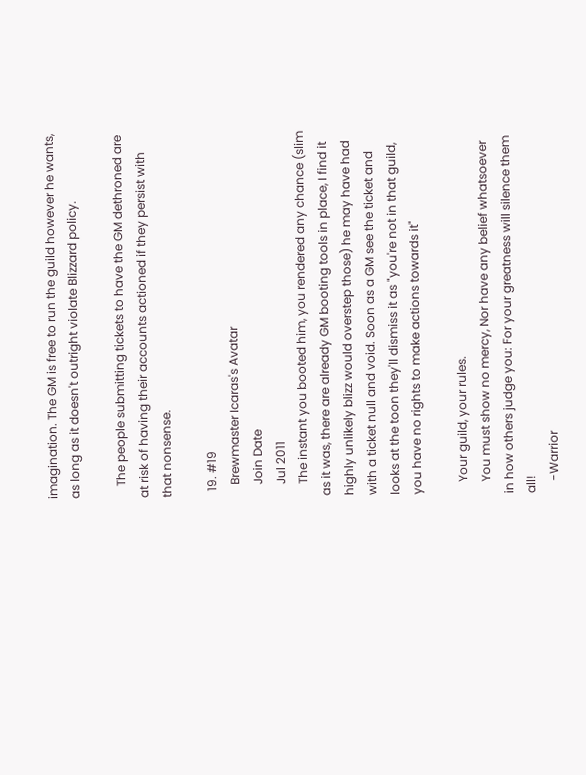imagination. The GM is free to run the guild however he wants, as long as it doesn't outright violate Blizzard policy.

    The people submitting tickets to have the GM dethroned are at risk of having their accounts actioned if they persist with that nonsense.

  19. #19
    Brewmaster Icaras's Avatar
    Join Date
    Jul 2011
    The instant you booted him, you rendered any chance (slim as it was, there are already GM booting tools in place, I find it highly unlikely blizz would overstep those) he may have had with a ticket null and void. Soon as a GM see the ticket and looks at the toon they'll dismiss it as "you're not in that guild, you have no rights to make actions towards it"

    Your guild, your rules.
    You must show no mercy, Nor have any belief whatsoever in how others judge you: For your greatness will silence them all!
    -Warrior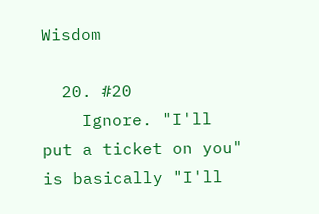Wisdom

  20. #20
    Ignore. "I'll put a ticket on you" is basically "I'll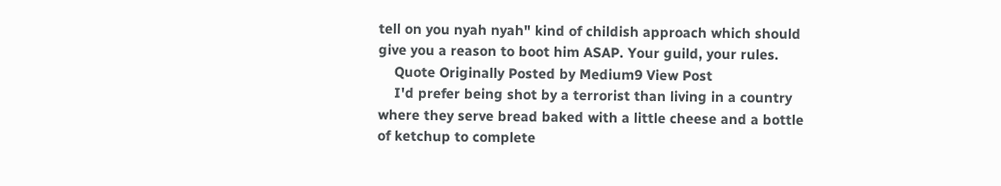tell on you nyah nyah" kind of childish approach which should give you a reason to boot him ASAP. Your guild, your rules.
    Quote Originally Posted by Medium9 View Post
    I'd prefer being shot by a terrorist than living in a country where they serve bread baked with a little cheese and a bottle of ketchup to complete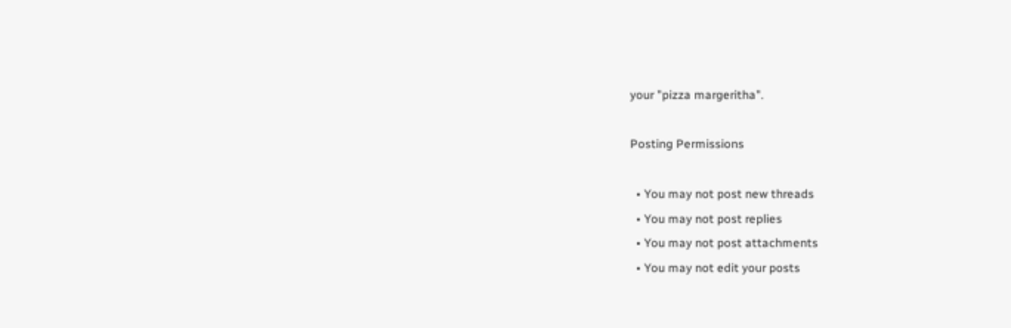your "pizza margeritha".

Posting Permissions

  • You may not post new threads
  • You may not post replies
  • You may not post attachments
  • You may not edit your posts